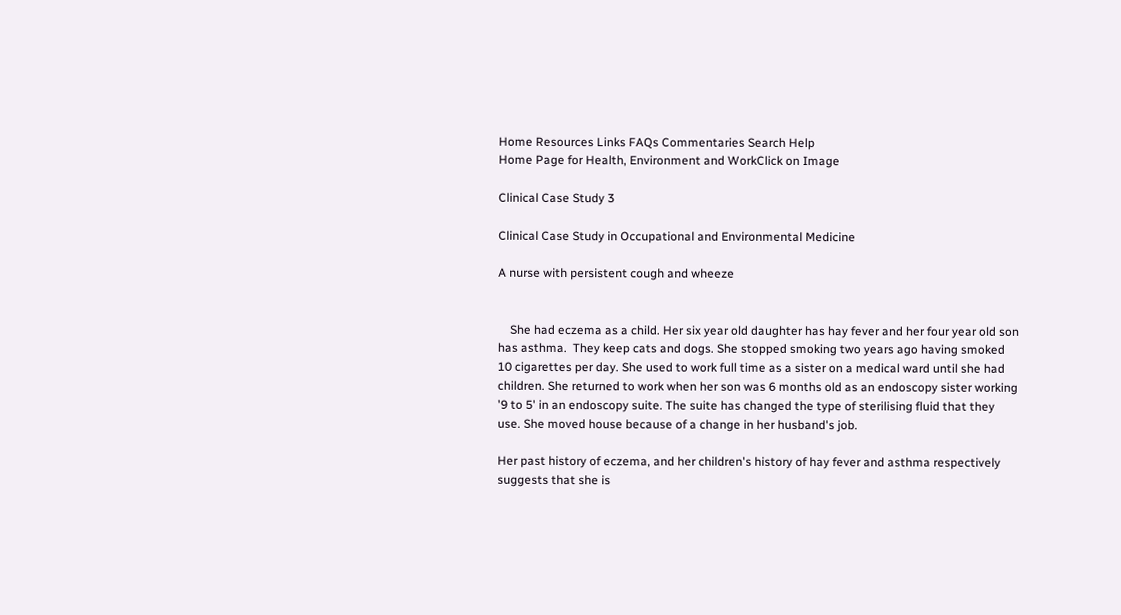Home Resources Links FAQs Commentaries Search Help
Home Page for Health, Environment and WorkClick on Image

Clinical Case Study 3

Clinical Case Study in Occupational and Environmental Medicine

A nurse with persistent cough and wheeze


    She had eczema as a child. Her six year old daughter has hay fever and her four year old son has asthma.  They keep cats and dogs. She stopped smoking two years ago having smoked 10 cigarettes per day. She used to work full time as a sister on a medical ward until she had children. She returned to work when her son was 6 months old as an endoscopy sister working '9 to 5' in an endoscopy suite. The suite has changed the type of sterilising fluid that they use. She moved house because of a change in her husband's job.

Her past history of eczema, and her children's history of hay fever and asthma respectively suggests that she is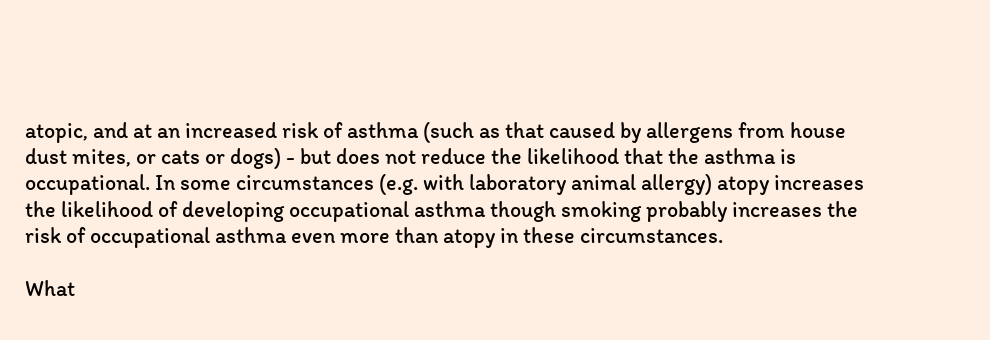atopic, and at an increased risk of asthma (such as that caused by allergens from house dust mites, or cats or dogs) - but does not reduce the likelihood that the asthma is occupational. In some circumstances (e.g. with laboratory animal allergy) atopy increases the likelihood of developing occupational asthma though smoking probably increases the risk of occupational asthma even more than atopy in these circumstances.

What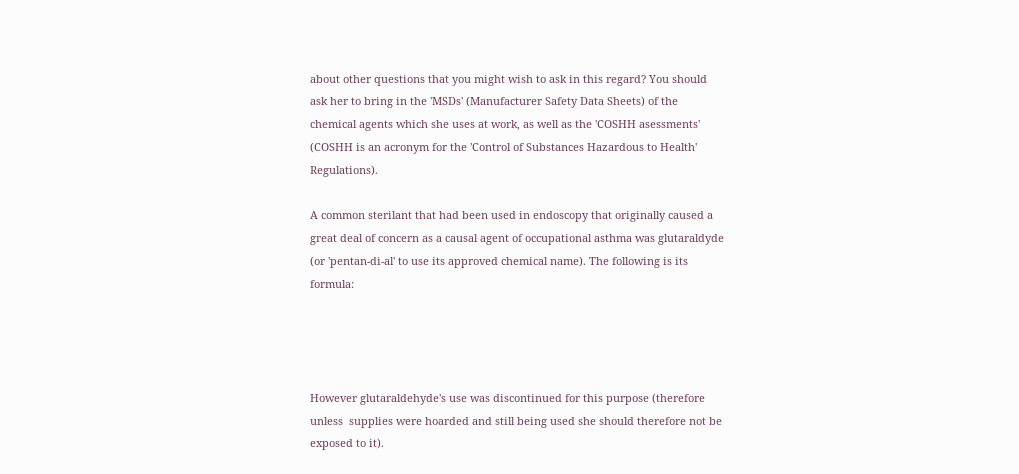about other questions that you might wish to ask in this regard? You should ask her to bring in the 'MSDs' (Manufacturer Safety Data Sheets) of the chemical agents which she uses at work, as well as the 'COSHH asessments' (COSHH is an acronym for the 'Control of Substances Hazardous to Health' Regulations).

A common sterilant that had been used in endoscopy that originally caused a great deal of concern as a causal agent of occupational asthma was glutaraldyde (or 'pentan-di-al' to use its approved chemical name). The following is its formula:




However glutaraldehyde's use was discontinued for this purpose (therefore unless  supplies were hoarded and still being used she should therefore not be exposed to it).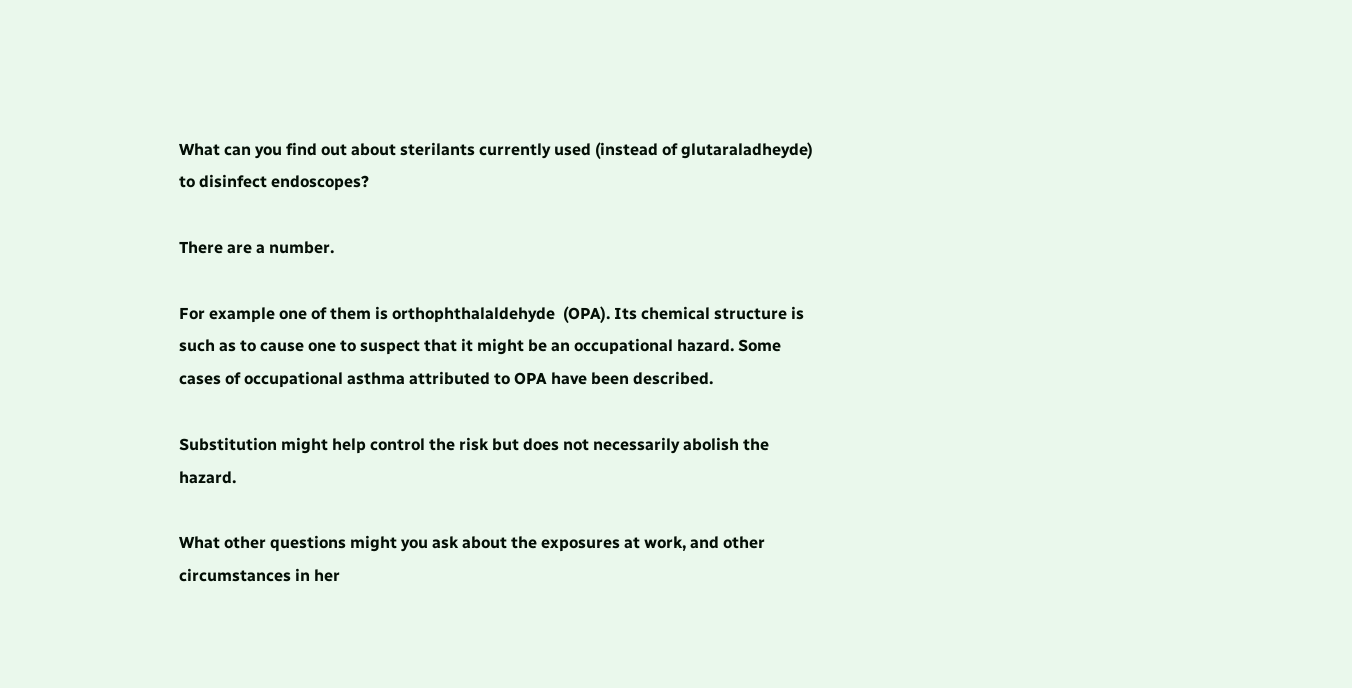What can you find out about sterilants currently used (instead of glutaraladheyde) to disinfect endoscopes?

There are a number.

For example one of them is orthophthalaldehyde  (OPA). Its chemical structure is such as to cause one to suspect that it might be an occupational hazard. Some cases of occupational asthma attributed to OPA have been described.

Substitution might help control the risk but does not necessarily abolish the hazard.

What other questions might you ask about the exposures at work, and other circumstances in her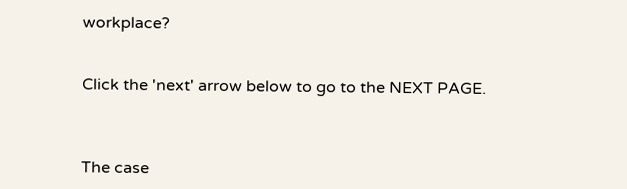workplace?


Click the 'next' arrow below to go to the NEXT PAGE.



The case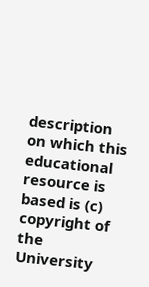description on which this educational resource is based is (c) copyright of the University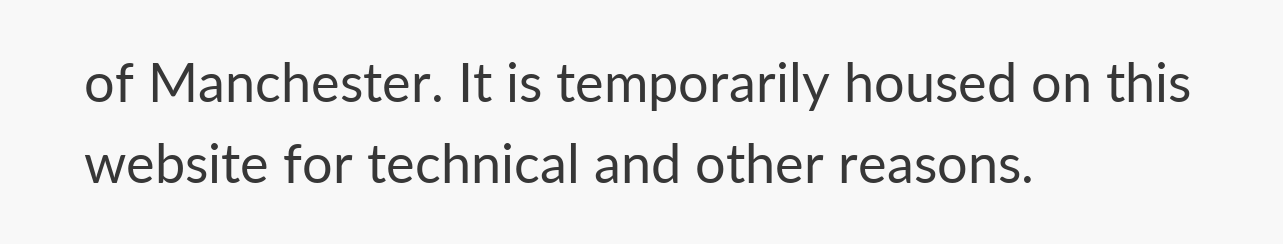of Manchester. It is temporarily housed on this website for technical and other reasons.